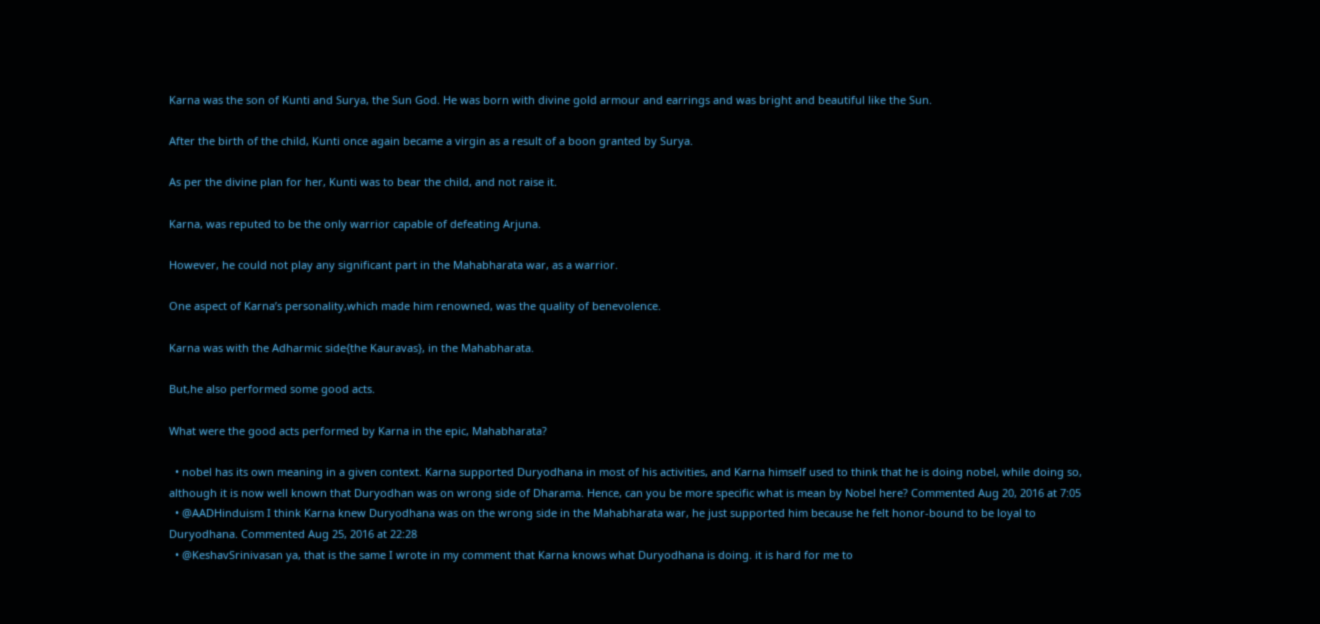Karna was the son of Kunti and Surya, the Sun God. He was born with divine gold armour and earrings and was bright and beautiful like the Sun.

After the birth of the child, Kunti once again became a virgin as a result of a boon granted by Surya.

As per the divine plan for her, Kunti was to bear the child, and not raise it.

Karna, was reputed to be the only warrior capable of defeating Arjuna.

However, he could not play any significant part in the Mahabharata war, as a warrior.

One aspect of Karna’s personality,which made him renowned, was the quality of benevolence.

Karna was with the Adharmic side{the Kauravas}, in the Mahabharata.

But,he also performed some good acts.

What were the good acts performed by Karna in the epic, Mahabharata?

  • nobel has its own meaning in a given context. Karna supported Duryodhana in most of his activities, and Karna himself used to think that he is doing nobel, while doing so, although it is now well known that Duryodhan was on wrong side of Dharama. Hence, can you be more specific what is mean by Nobel here? Commented Aug 20, 2016 at 7:05
  • @AADHinduism I think Karna knew Duryodhana was on the wrong side in the Mahabharata war, he just supported him because he felt honor-bound to be loyal to Duryodhana. Commented Aug 25, 2016 at 22:28
  • @KeshavSrinivasan ya, that is the same I wrote in my comment that Karna knows what Duryodhana is doing. it is hard for me to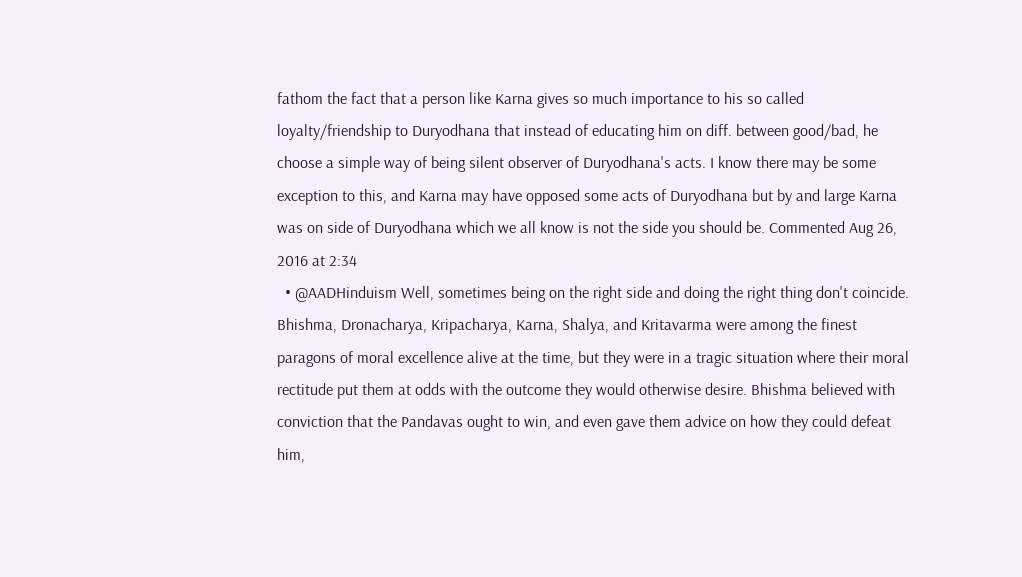fathom the fact that a person like Karna gives so much importance to his so called loyalty/friendship to Duryodhana that instead of educating him on diff. between good/bad, he choose a simple way of being silent observer of Duryodhana's acts. I know there may be some exception to this, and Karna may have opposed some acts of Duryodhana but by and large Karna was on side of Duryodhana which we all know is not the side you should be. Commented Aug 26, 2016 at 2:34
  • @AADHinduism Well, sometimes being on the right side and doing the right thing don't coincide. Bhishma, Dronacharya, Kripacharya, Karna, Shalya, and Kritavarma were among the finest paragons of moral excellence alive at the time, but they were in a tragic situation where their moral rectitude put them at odds with the outcome they would otherwise desire. Bhishma believed with conviction that the Pandavas ought to win, and even gave them advice on how they could defeat him,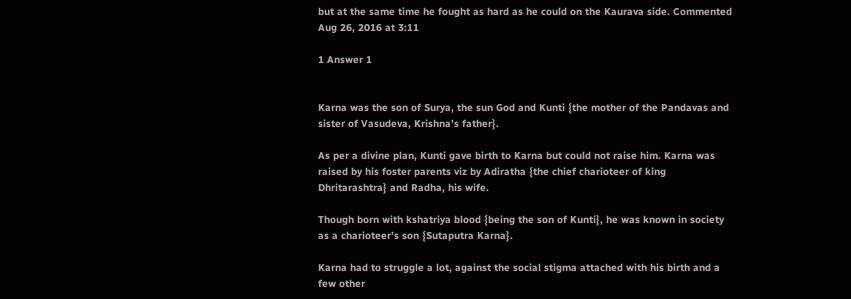but at the same time he fought as hard as he could on the Kaurava side. Commented Aug 26, 2016 at 3:11

1 Answer 1


Karna was the son of Surya, the sun God and Kunti {the mother of the Pandavas and sister of Vasudeva, Krishna’s father}.

As per a divine plan, Kunti gave birth to Karna but could not raise him. Karna was raised by his foster parents viz by Adiratha {the chief charioteer of king Dhritarashtra} and Radha, his wife.

Though born with kshatriya blood {being the son of Kunti}, he was known in society as a charioteer’s son {Sutaputra Karna}.

Karna had to struggle a lot, against the social stigma attached with his birth and a few other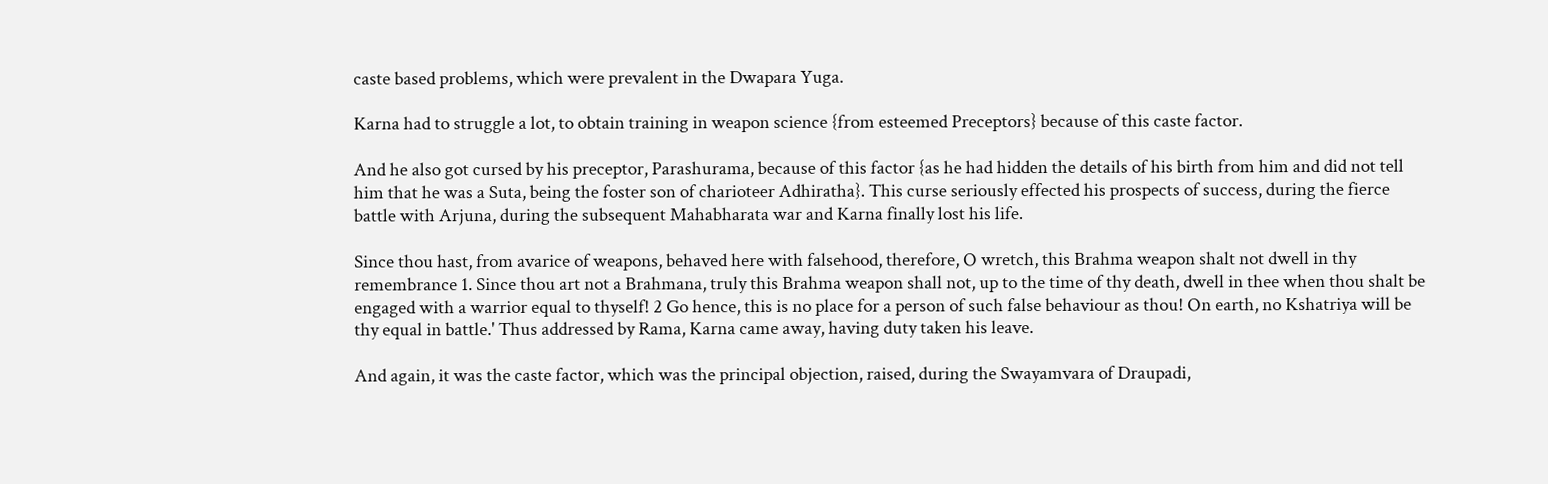caste based problems, which were prevalent in the Dwapara Yuga.

Karna had to struggle a lot, to obtain training in weapon science {from esteemed Preceptors} because of this caste factor.

And he also got cursed by his preceptor, Parashurama, because of this factor {as he had hidden the details of his birth from him and did not tell him that he was a Suta, being the foster son of charioteer Adhiratha}. This curse seriously effected his prospects of success, during the fierce battle with Arjuna, during the subsequent Mahabharata war and Karna finally lost his life.

Since thou hast, from avarice of weapons, behaved here with falsehood, therefore, O wretch, this Brahma weapon shalt not dwell in thy remembrance 1. Since thou art not a Brahmana, truly this Brahma weapon shall not, up to the time of thy death, dwell in thee when thou shalt be engaged with a warrior equal to thyself! 2 Go hence, this is no place for a person of such false behaviour as thou! On earth, no Kshatriya will be thy equal in battle.' Thus addressed by Rama, Karna came away, having duty taken his leave.

And again, it was the caste factor, which was the principal objection, raised, during the Swayamvara of Draupadi,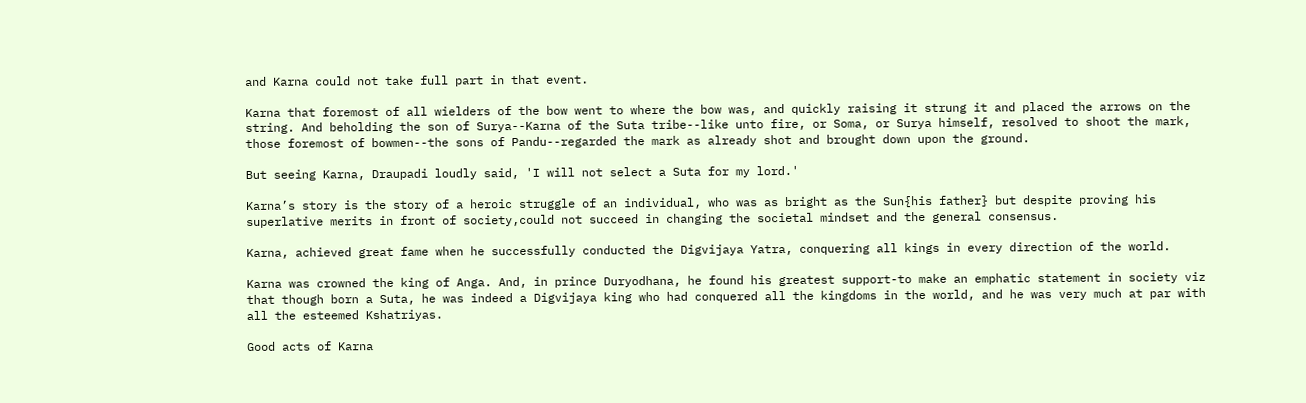and Karna could not take full part in that event.

Karna that foremost of all wielders of the bow went to where the bow was, and quickly raising it strung it and placed the arrows on the string. And beholding the son of Surya--Karna of the Suta tribe--like unto fire, or Soma, or Surya himself, resolved to shoot the mark, those foremost of bowmen--the sons of Pandu--regarded the mark as already shot and brought down upon the ground.

But seeing Karna, Draupadi loudly said, 'I will not select a Suta for my lord.'

Karna’s story is the story of a heroic struggle of an individual, who was as bright as the Sun{his father} but despite proving his superlative merits in front of society,could not succeed in changing the societal mindset and the general consensus.

Karna, achieved great fame when he successfully conducted the Digvijaya Yatra, conquering all kings in every direction of the world.

Karna was crowned the king of Anga. And, in prince Duryodhana, he found his greatest support-to make an emphatic statement in society viz that though born a Suta, he was indeed a Digvijaya king who had conquered all the kingdoms in the world, and he was very much at par with all the esteemed Kshatriyas.

Good acts of Karna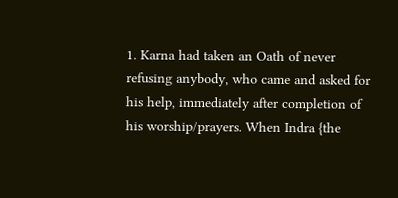1. Karna had taken an Oath of never refusing anybody, who came and asked for his help, immediately after completion of his worship/prayers. When Indra {the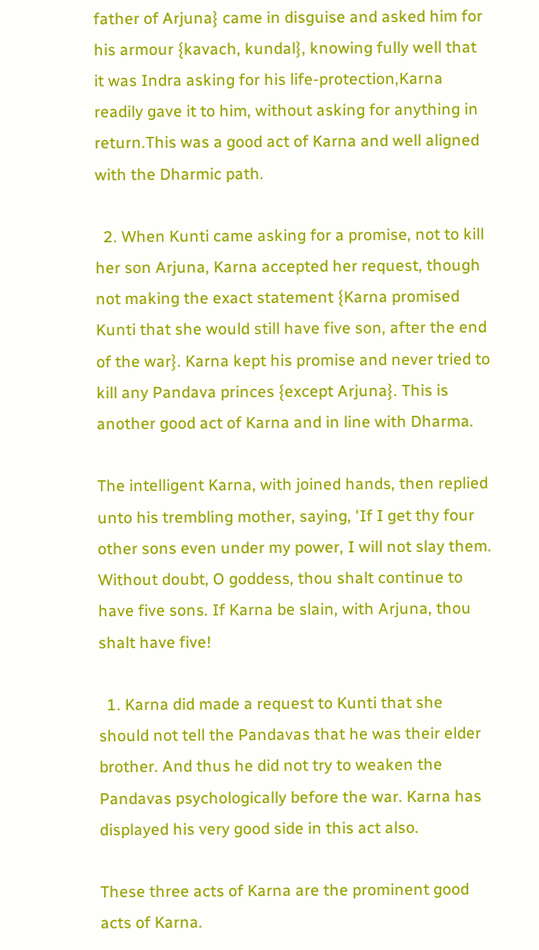father of Arjuna} came in disguise and asked him for his armour {kavach, kundal}, knowing fully well that it was Indra asking for his life-protection,Karna readily gave it to him, without asking for anything in return.This was a good act of Karna and well aligned with the Dharmic path.

  2. When Kunti came asking for a promise, not to kill her son Arjuna, Karna accepted her request, though not making the exact statement {Karna promised Kunti that she would still have five son, after the end of the war}. Karna kept his promise and never tried to kill any Pandava princes {except Arjuna}. This is another good act of Karna and in line with Dharma.

The intelligent Karna, with joined hands, then replied unto his trembling mother, saying, 'If I get thy four other sons even under my power, I will not slay them. Without doubt, O goddess, thou shalt continue to have five sons. If Karna be slain, with Arjuna, thou shalt have five!

  1. Karna did made a request to Kunti that she should not tell the Pandavas that he was their elder brother. And thus he did not try to weaken the Pandavas psychologically before the war. Karna has displayed his very good side in this act also.

These three acts of Karna are the prominent good acts of Karna.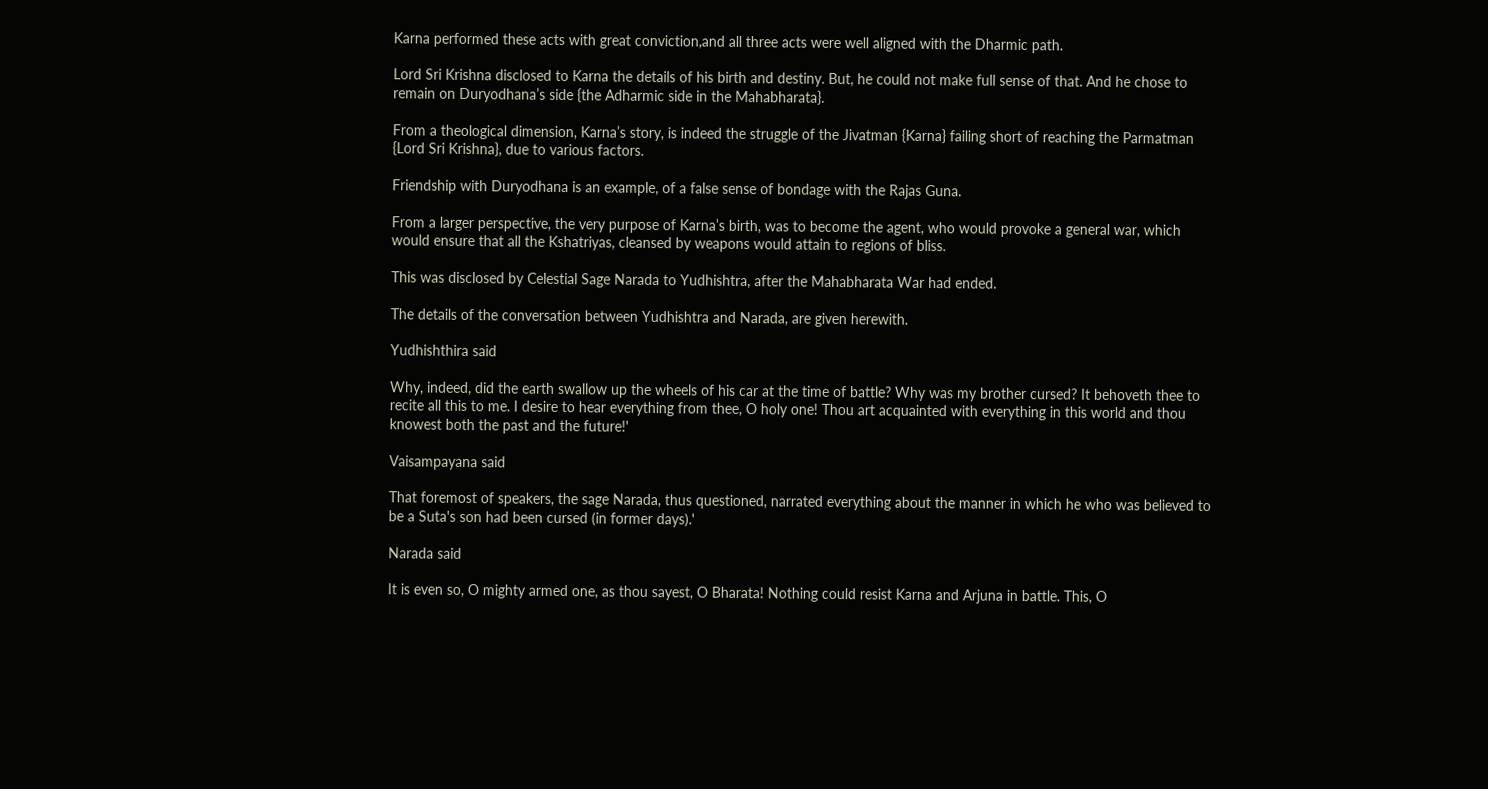Karna performed these acts with great conviction,and all three acts were well aligned with the Dharmic path.

Lord Sri Krishna disclosed to Karna the details of his birth and destiny. But, he could not make full sense of that. And he chose to remain on Duryodhana’s side {the Adharmic side in the Mahabharata}.

From a theological dimension, Karna’s story, is indeed the struggle of the Jivatman {Karna} failing short of reaching the Parmatman {Lord Sri Krishna}, due to various factors.

Friendship with Duryodhana is an example, of a false sense of bondage with the Rajas Guna.

From a larger perspective, the very purpose of Karna’s birth, was to become the agent, who would provoke a general war, which would ensure that all the Kshatriyas, cleansed by weapons would attain to regions of bliss.

This was disclosed by Celestial Sage Narada to Yudhishtra, after the Mahabharata War had ended.

The details of the conversation between Yudhishtra and Narada, are given herewith.

Yudhishthira said

Why, indeed, did the earth swallow up the wheels of his car at the time of battle? Why was my brother cursed? It behoveth thee to recite all this to me. I desire to hear everything from thee, O holy one! Thou art acquainted with everything in this world and thou knowest both the past and the future!'

Vaisampayana said

That foremost of speakers, the sage Narada, thus questioned, narrated everything about the manner in which he who was believed to be a Suta's son had been cursed (in former days).'

Narada said

It is even so, O mighty armed one, as thou sayest, O Bharata! Nothing could resist Karna and Arjuna in battle. This, O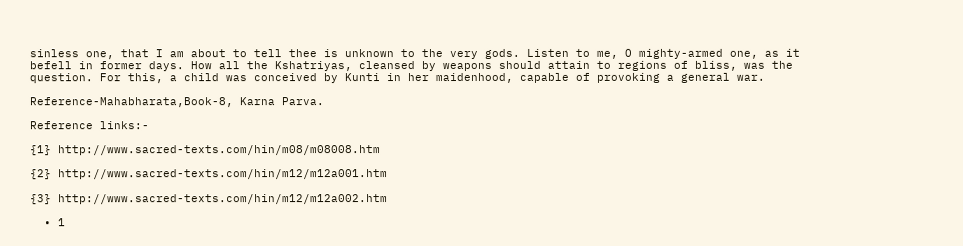sinless one, that I am about to tell thee is unknown to the very gods. Listen to me, O mighty-armed one, as it befell in former days. How all the Kshatriyas, cleansed by weapons should attain to regions of bliss, was the question. For this, a child was conceived by Kunti in her maidenhood, capable of provoking a general war.

Reference-Mahabharata,Book-8, Karna Parva.

Reference links:-

{1} http://www.sacred-texts.com/hin/m08/m08008.htm

{2} http://www.sacred-texts.com/hin/m12/m12a001.htm

{3} http://www.sacred-texts.com/hin/m12/m12a002.htm

  • 1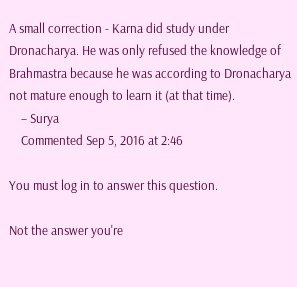A small correction - Karna did study under Dronacharya. He was only refused the knowledge of Brahmastra because he was according to Dronacharya not mature enough to learn it (at that time).
    – Surya
    Commented Sep 5, 2016 at 2:46

You must log in to answer this question.

Not the answer you're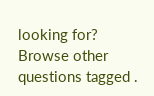looking for? Browse other questions tagged .